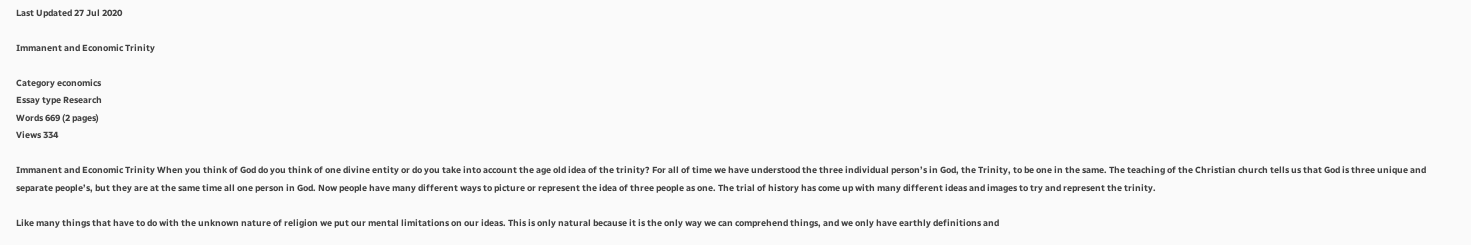Last Updated 27 Jul 2020

Immanent and Economic Trinity

Category economics
Essay type Research
Words 669 (2 pages)
Views 334

Immanent and Economic Trinity When you think of God do you think of one divine entity or do you take into account the age old idea of the trinity? For all of time we have understood the three individual person’s in God, the Trinity, to be one in the same. The teaching of the Christian church tells us that God is three unique and separate people’s, but they are at the same time all one person in God. Now people have many different ways to picture or represent the idea of three people as one. The trial of history has come up with many different ideas and images to try and represent the trinity.

Like many things that have to do with the unknown nature of religion we put our mental limitations on our ideas. This is only natural because it is the only way we can comprehend things, and we only have earthly definitions and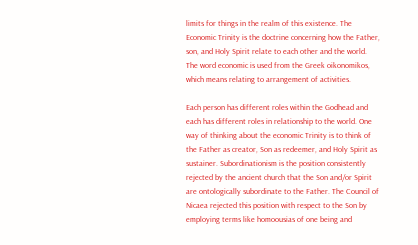limits for things in the realm of this existence. The Economic Trinity is the doctrine concerning how the Father, son, and Holy Spirit relate to each other and the world. The word economic is used from the Greek oikonomikos, which means relating to arrangement of activities.

Each person has different roles within the Godhead and each has different roles in relationship to the world. One way of thinking about the economic Trinity is to think of the Father as creator, Son as redeemer, and Holy Spirit as sustainer. Subordinationism is the position consistently rejected by the ancient church that the Son and/or Spirit are ontologically subordinate to the Father. The Council of Nicaea rejected this position with respect to the Son by employing terms like homoousias of one being and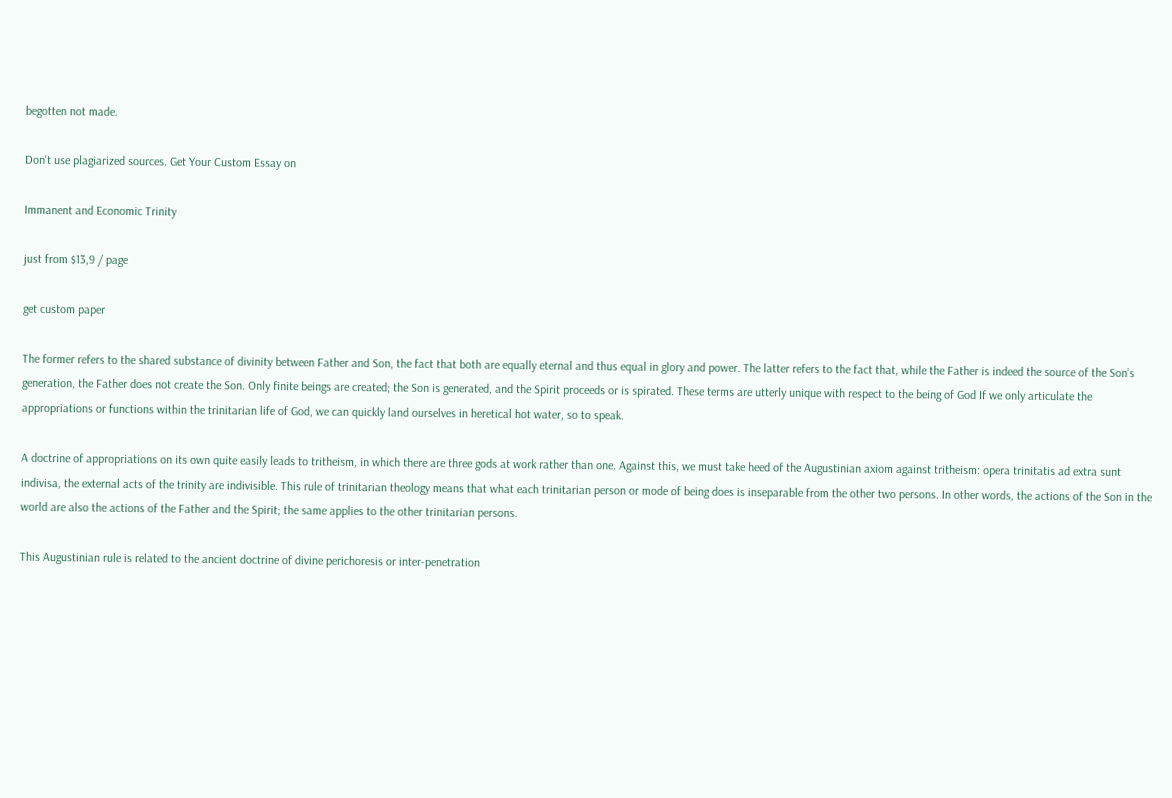begotten not made.

Don't use plagiarized sources. Get Your Custom Essay on

Immanent and Economic Trinity

just from $13,9 / page

get custom paper

The former refers to the shared substance of divinity between Father and Son, the fact that both are equally eternal and thus equal in glory and power. The latter refers to the fact that, while the Father is indeed the source of the Son’s generation, the Father does not create the Son. Only finite beings are created; the Son is generated, and the Spirit proceeds or is spirated. These terms are utterly unique with respect to the being of God If we only articulate the appropriations or functions within the trinitarian life of God, we can quickly land ourselves in heretical hot water, so to speak.

A doctrine of appropriations on its own quite easily leads to tritheism, in which there are three gods at work rather than one. Against this, we must take heed of the Augustinian axiom against tritheism: opera trinitatis ad extra sunt indivisa, the external acts of the trinity are indivisible. This rule of trinitarian theology means that what each trinitarian person or mode of being does is inseparable from the other two persons. In other words, the actions of the Son in the world are also the actions of the Father and the Spirit; the same applies to the other trinitarian persons.

This Augustinian rule is related to the ancient doctrine of divine perichoresis or inter-penetration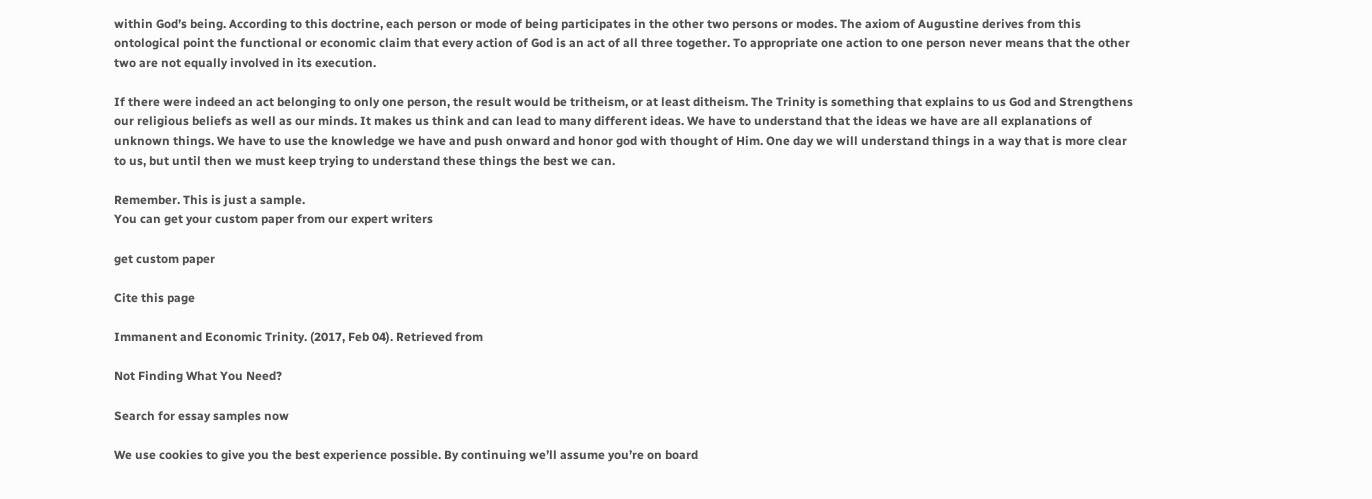within God’s being. According to this doctrine, each person or mode of being participates in the other two persons or modes. The axiom of Augustine derives from this ontological point the functional or economic claim that every action of God is an act of all three together. To appropriate one action to one person never means that the other two are not equally involved in its execution.

If there were indeed an act belonging to only one person, the result would be tritheism, or at least ditheism. The Trinity is something that explains to us God and Strengthens our religious beliefs as well as our minds. It makes us think and can lead to many different ideas. We have to understand that the ideas we have are all explanations of unknown things. We have to use the knowledge we have and push onward and honor god with thought of Him. One day we will understand things in a way that is more clear to us, but until then we must keep trying to understand these things the best we can.

Remember. This is just a sample.
You can get your custom paper from our expert writers

get custom paper

Cite this page

Immanent and Economic Trinity. (2017, Feb 04). Retrieved from

Not Finding What You Need?

Search for essay samples now

We use cookies to give you the best experience possible. By continuing we’ll assume you’re on board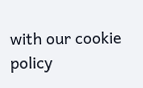with our cookie policy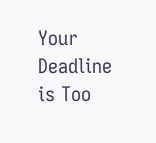Your Deadline is Too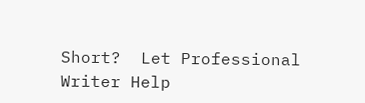Short?  Let Professional Writer Help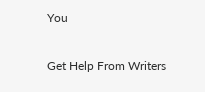You

Get Help From Writers